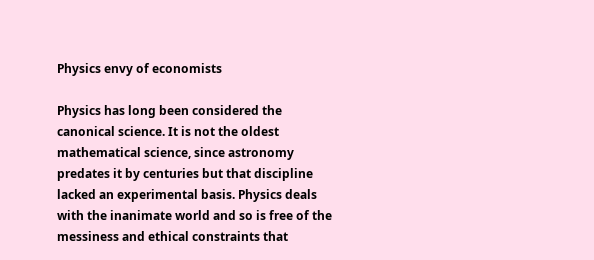Physics envy of economists

Physics has long been considered the canonical science. It is not the oldest mathematical science, since astronomy predates it by centuries but that discipline lacked an experimental basis. Physics deals with the inanimate world and so is free of the messiness and ethical constraints that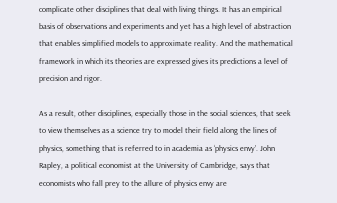complicate other disciplines that deal with living things. It has an empirical basis of observations and experiments and yet has a high level of abstraction that enables simplified models to approximate reality. And the mathematical framework in which its theories are expressed gives its predictions a level of precision and rigor.

As a result, other disciplines, especially those in the social sciences, that seek to view themselves as a science try to model their field along the lines of physics, something that is referred to in academia as ‘physics envy’. John Rapley, a political economist at the University of Cambridge, says that economists who fall prey to the allure of physics envy are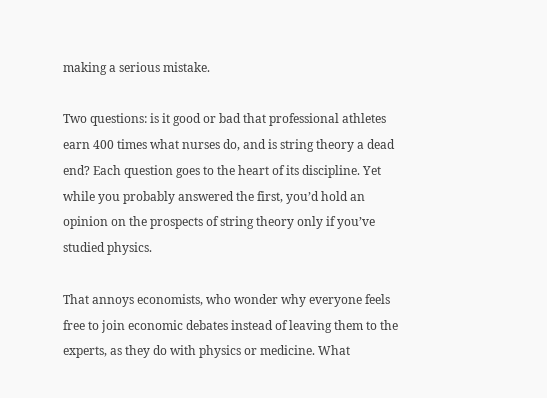making a serious mistake.

Two questions: is it good or bad that professional athletes earn 400 times what nurses do, and is string theory a dead end? Each question goes to the heart of its discipline. Yet while you probably answered the first, you’d hold an opinion on the prospects of string theory only if you’ve studied physics.

That annoys economists, who wonder why everyone feels free to join economic debates instead of leaving them to the experts, as they do with physics or medicine. What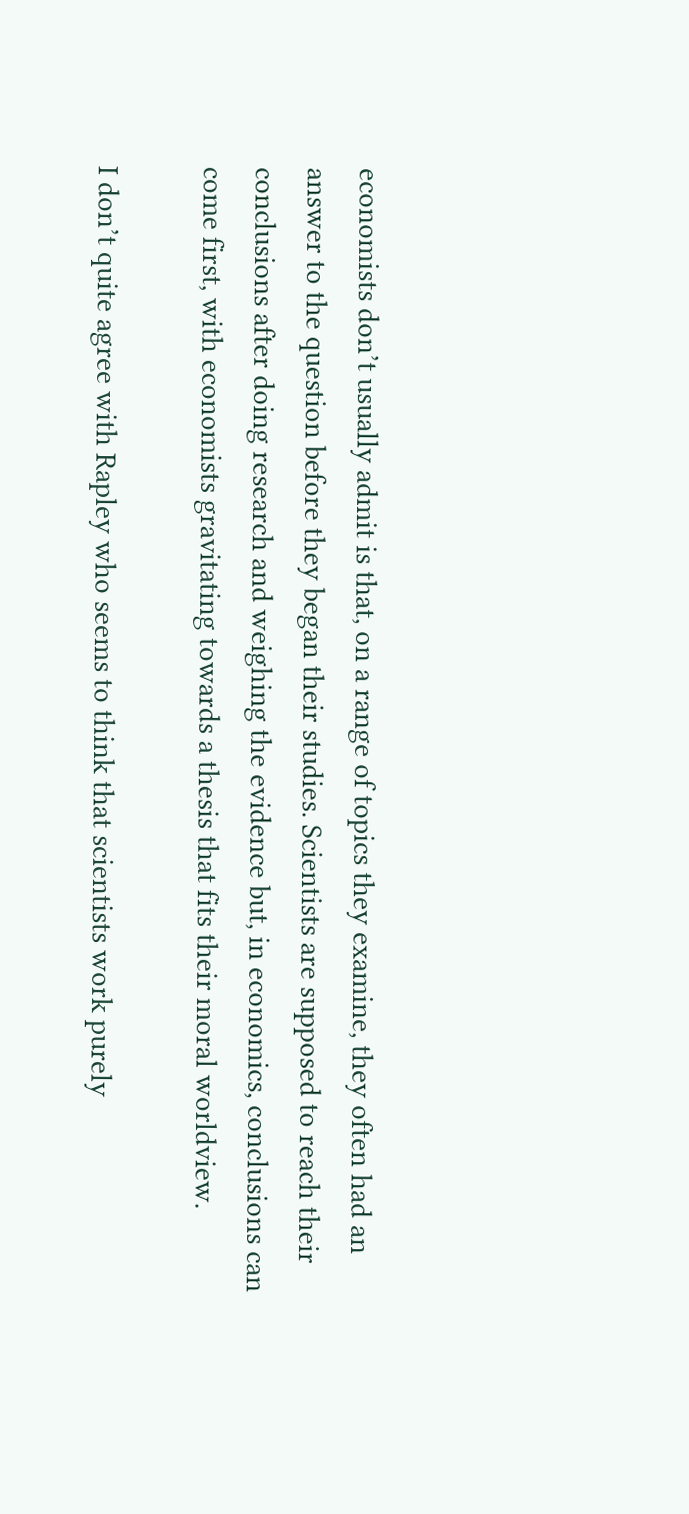economists don’t usually admit is that, on a range of topics they examine, they often had an answer to the question before they began their studies. Scientists are supposed to reach their conclusions after doing research and weighing the evidence but, in economics, conclusions can come first, with economists gravitating towards a thesis that fits their moral worldview.

I don’t quite agree with Rapley who seems to think that scientists work purely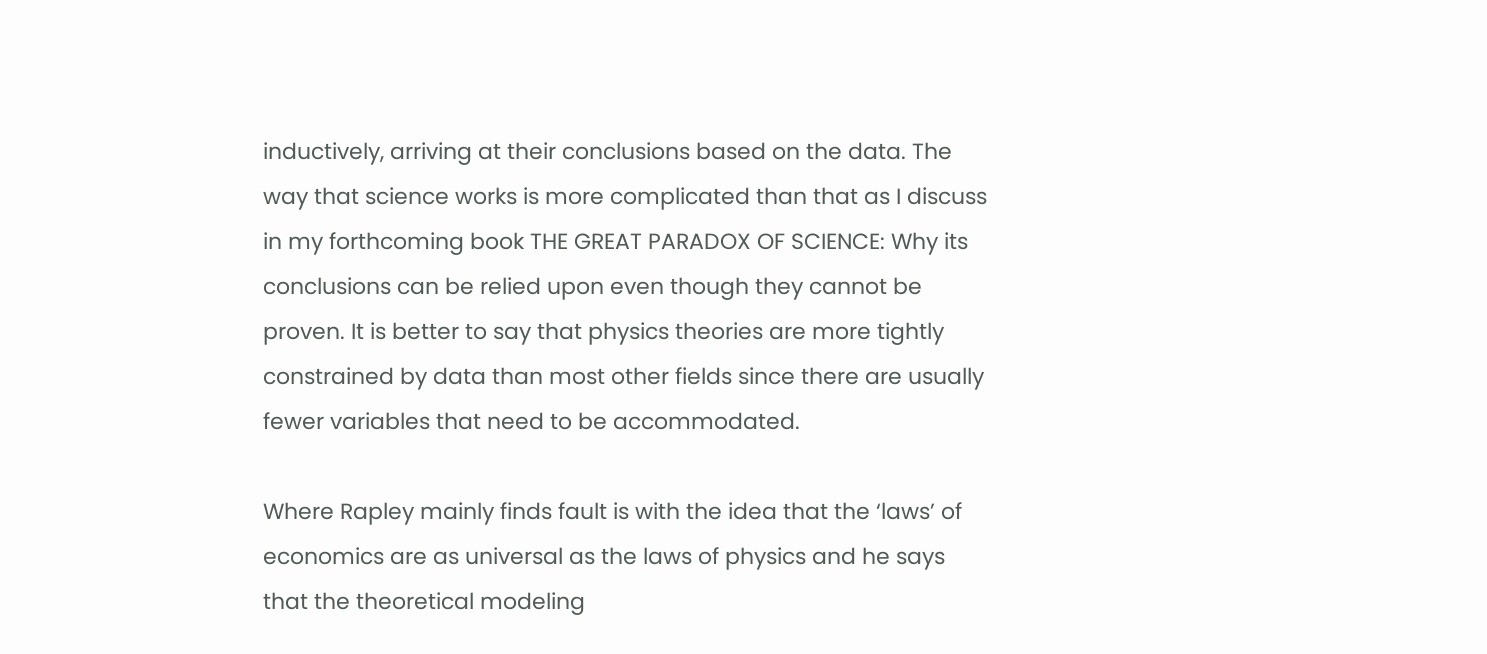inductively, arriving at their conclusions based on the data. The way that science works is more complicated than that as I discuss in my forthcoming book THE GREAT PARADOX OF SCIENCE: Why its conclusions can be relied upon even though they cannot be proven. It is better to say that physics theories are more tightly constrained by data than most other fields since there are usually fewer variables that need to be accommodated.

Where Rapley mainly finds fault is with the idea that the ‘laws’ of economics are as universal as the laws of physics and he says that the theoretical modeling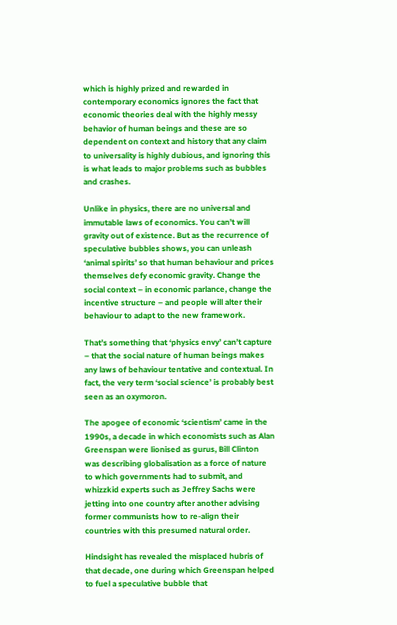which is highly prized and rewarded in contemporary economics ignores the fact that economic theories deal with the highly messy behavior of human beings and these are so dependent on context and history that any claim to universality is highly dubious, and ignoring this is what leads to major problems such as bubbles and crashes.

Unlike in physics, there are no universal and immutable laws of economics. You can’t will gravity out of existence. But as the recurrence of speculative bubbles shows, you can unleash ‘animal spirits’ so that human behaviour and prices themselves defy economic gravity. Change the social context – in economic parlance, change the incentive structure – and people will alter their behaviour to adapt to the new framework.

That’s something that ‘physics envy’ can’t capture – that the social nature of human beings makes any laws of behaviour tentative and contextual. In fact, the very term ‘social science’ is probably best seen as an oxymoron.

The apogee of economic ‘scientism’ came in the 1990s, a decade in which economists such as Alan Greenspan were lionised as gurus, Bill Clinton was describing globalisation as a force of nature to which governments had to submit, and whizzkid experts such as Jeffrey Sachs were jetting into one country after another advising former communists how to re-align their countries with this presumed natural order.

Hindsight has revealed the misplaced hubris of that decade, one during which Greenspan helped to fuel a speculative bubble that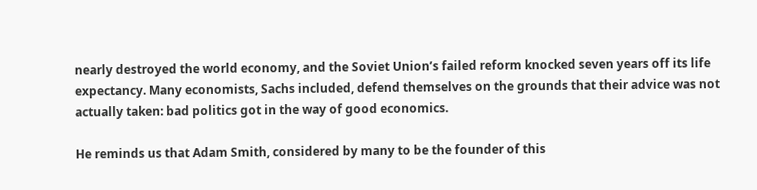nearly destroyed the world economy, and the Soviet Union’s failed reform knocked seven years off its life expectancy. Many economists, Sachs included, defend themselves on the grounds that their advice was not actually taken: bad politics got in the way of good economics.

He reminds us that Adam Smith, considered by many to be the founder of this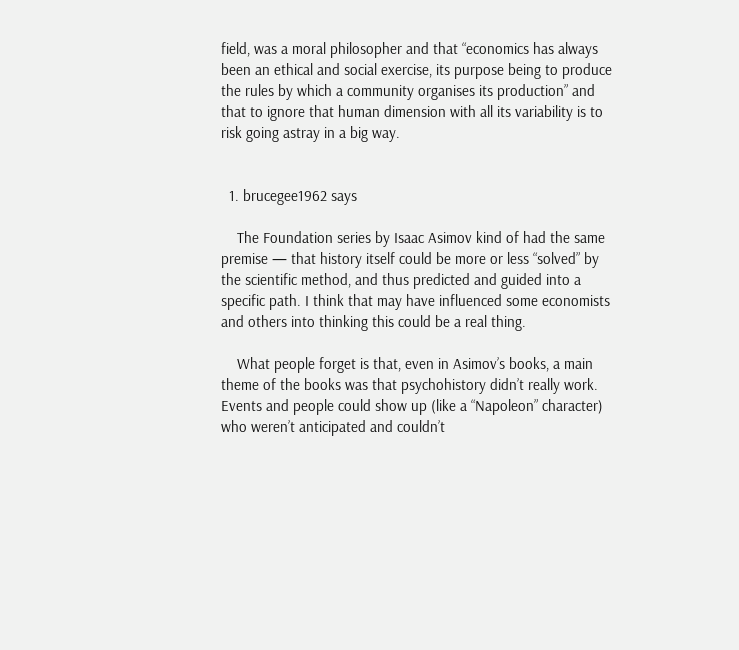field, was a moral philosopher and that “economics has always been an ethical and social exercise, its purpose being to produce the rules by which a community organises its production” and that to ignore that human dimension with all its variability is to risk going astray in a big way.


  1. brucegee1962 says

    The Foundation series by Isaac Asimov kind of had the same premise — that history itself could be more or less “solved” by the scientific method, and thus predicted and guided into a specific path. I think that may have influenced some economists and others into thinking this could be a real thing.

    What people forget is that, even in Asimov’s books, a main theme of the books was that psychohistory didn’t really work. Events and people could show up (like a “Napoleon” character) who weren’t anticipated and couldn’t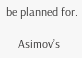be planned for.

    Asimov’s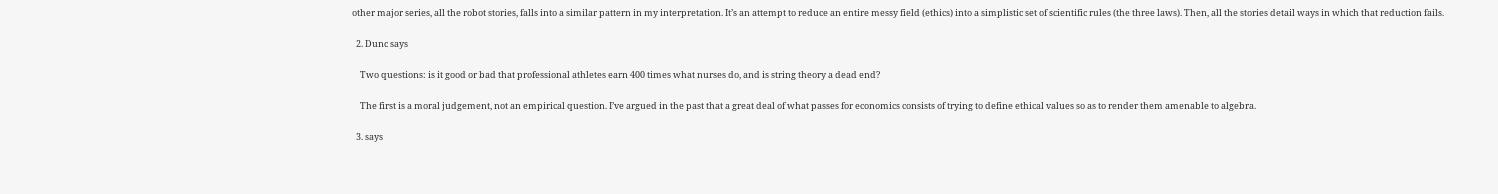other major series, all the robot stories, falls into a similar pattern in my interpretation. It’s an attempt to reduce an entire messy field (ethics) into a simplistic set of scientific rules (the three laws). Then, all the stories detail ways in which that reduction fails.

  2. Dunc says

    Two questions: is it good or bad that professional athletes earn 400 times what nurses do, and is string theory a dead end?

    The first is a moral judgement, not an empirical question. I’ve argued in the past that a great deal of what passes for economics consists of trying to define ethical values so as to render them amenable to algebra.

  3. says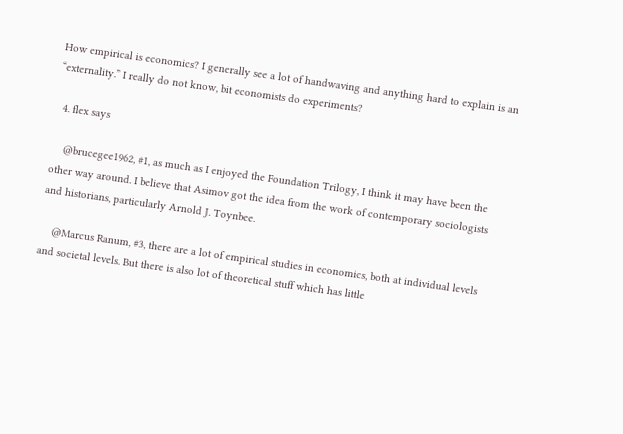How empirical is economics? I generally see a lot of handwaving and anything hard to explain is an “externality.” I really do not know, bit economists do experiments?

  4. flex says

    @brucegee1962, #1, as much as I enjoyed the Foundation Trilogy, I think it may have been the other way around. I believe that Asimov got the idea from the work of contemporary sociologists and historians, particularly Arnold J. Toynbee.

    @Marcus Ranum, #3, there are a lot of empirical studies in economics, both at individual levels and societal levels. But there is also lot of theoretical stuff which has little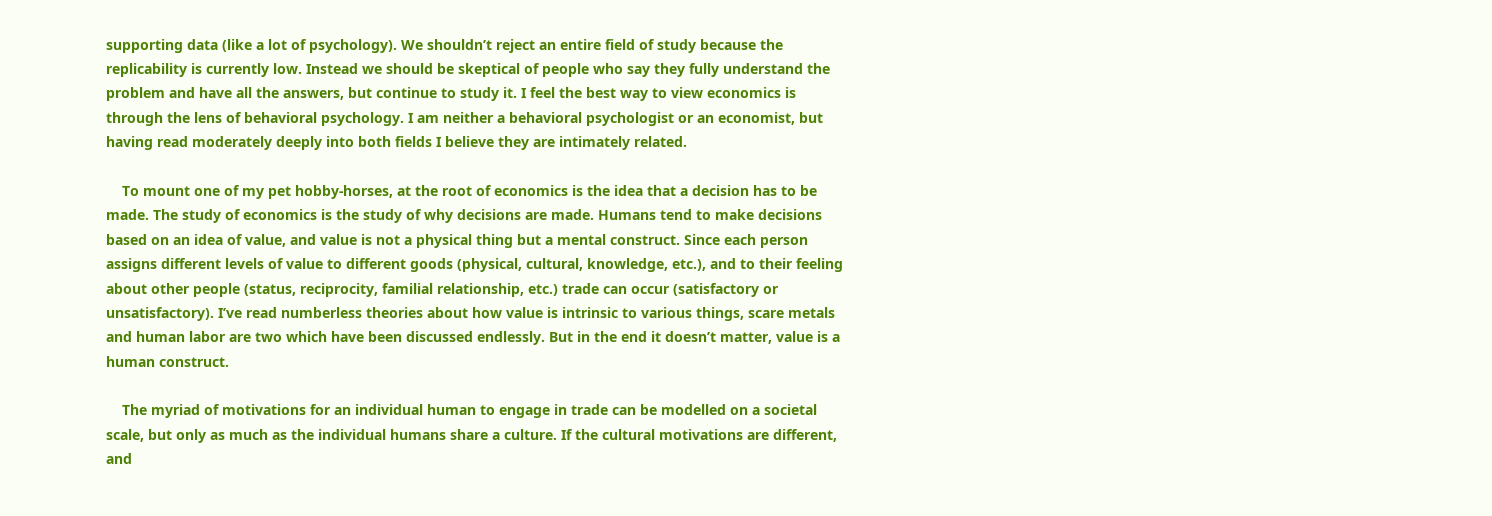supporting data (like a lot of psychology). We shouldn’t reject an entire field of study because the replicability is currently low. Instead we should be skeptical of people who say they fully understand the problem and have all the answers, but continue to study it. I feel the best way to view economics is through the lens of behavioral psychology. I am neither a behavioral psychologist or an economist, but having read moderately deeply into both fields I believe they are intimately related.

    To mount one of my pet hobby-horses, at the root of economics is the idea that a decision has to be made. The study of economics is the study of why decisions are made. Humans tend to make decisions based on an idea of value, and value is not a physical thing but a mental construct. Since each person assigns different levels of value to different goods (physical, cultural, knowledge, etc.), and to their feeling about other people (status, reciprocity, familial relationship, etc.) trade can occur (satisfactory or unsatisfactory). I’ve read numberless theories about how value is intrinsic to various things, scare metals and human labor are two which have been discussed endlessly. But in the end it doesn’t matter, value is a human construct.

    The myriad of motivations for an individual human to engage in trade can be modelled on a societal scale, but only as much as the individual humans share a culture. If the cultural motivations are different, and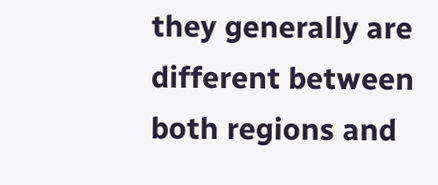they generally are different between both regions and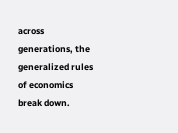across generations, the generalized rules of economics break down.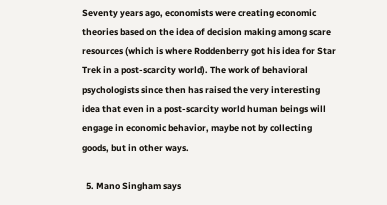Seventy years ago, economists were creating economic theories based on the idea of decision making among scare resources (which is where Roddenberry got his idea for Star Trek in a post-scarcity world). The work of behavioral psychologists since then has raised the very interesting idea that even in a post-scarcity world human beings will engage in economic behavior, maybe not by collecting goods, but in other ways.

  5. Mano Singham says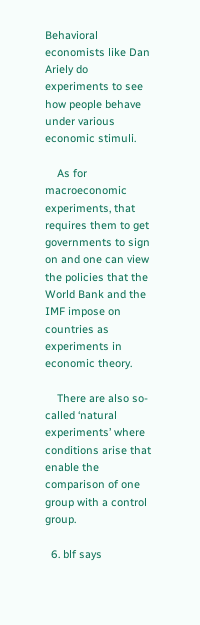Behavioral economists like Dan Ariely do experiments to see how people behave under various economic stimuli.

    As for macroeconomic experiments, that requires them to get governments to sign on and one can view the policies that the World Bank and the IMF impose on countries as experiments in economic theory.

    There are also so-called ‘natural experiments’ where conditions arise that enable the comparison of one group with a control group.

  6. blf says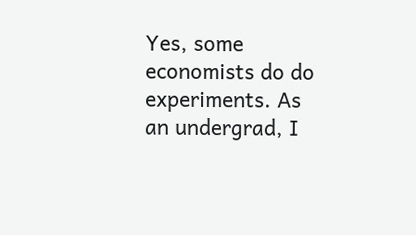Yes, some economists do do experiments. As an undergrad, I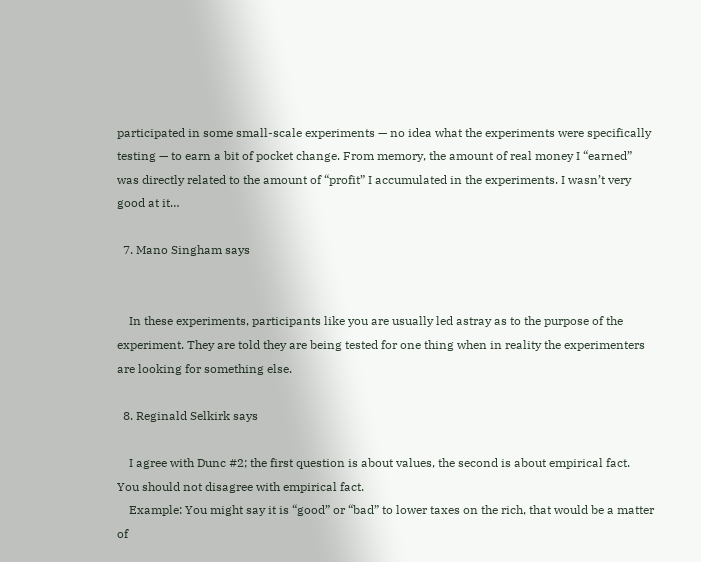participated in some small-scale experiments — no idea what the experiments were specifically testing — to earn a bit of pocket change. From memory, the amount of real money I “earned” was directly related to the amount of “profit” I accumulated in the experiments. I wasn’t very good at it…

  7. Mano Singham says


    In these experiments, participants like you are usually led astray as to the purpose of the experiment. They are told they are being tested for one thing when in reality the experimenters are looking for something else.

  8. Reginald Selkirk says

    I agree with Dunc #2; the first question is about values, the second is about empirical fact. You should not disagree with empirical fact.
    Example: You might say it is “good” or “bad” to lower taxes on the rich, that would be a matter of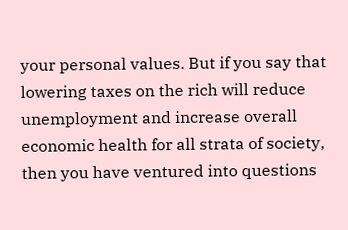your personal values. But if you say that lowering taxes on the rich will reduce unemployment and increase overall economic health for all strata of society, then you have ventured into questions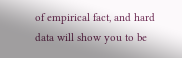of empirical fact, and hard data will show you to be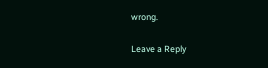wrong.

Leave a Reply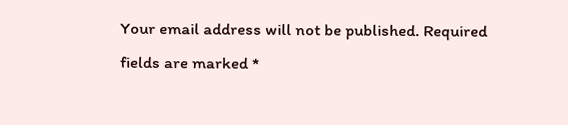Your email address will not be published. Required fields are marked *